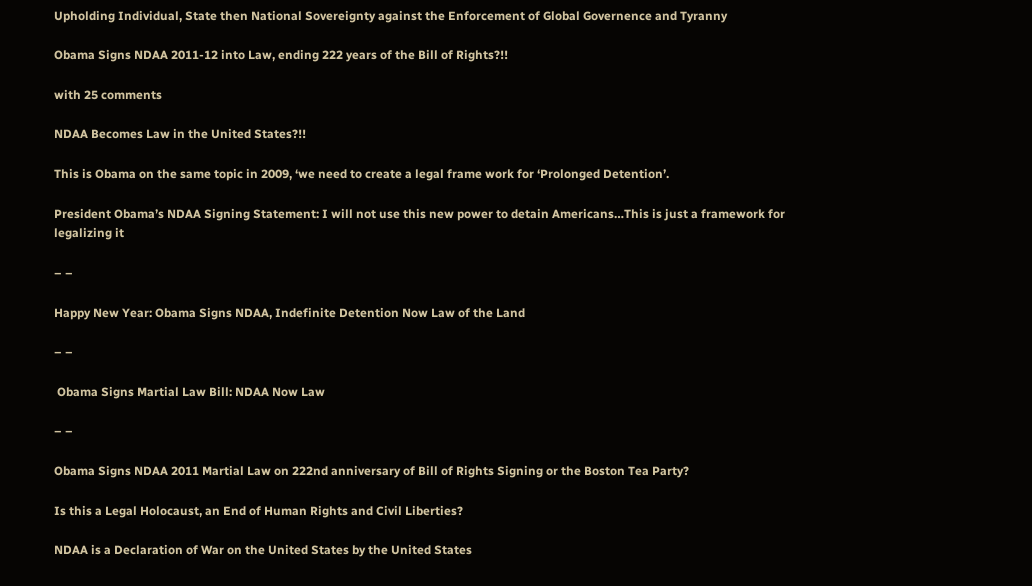Upholding Individual, State then National Sovereignty against the Enforcement of Global Governence and Tyranny

Obama Signs NDAA 2011-12 into Law, ending 222 years of the Bill of Rights?!!

with 25 comments

NDAA Becomes Law in the United States?!!

This is Obama on the same topic in 2009, ‘we need to create a legal frame work for ‘Prolonged Detention’.

President Obama’s NDAA Signing Statement: I will not use this new power to detain Americans…This is just a framework for legalizing it

– –

Happy New Year: Obama Signs NDAA, Indefinite Detention Now Law of the Land

– –

 Obama Signs Martial Law Bill: NDAA Now Law

– –

Obama Signs NDAA 2011 Martial Law on 222nd anniversary of Bill of Rights Signing or the Boston Tea Party?

Is this a Legal Holocaust, an End of Human Rights and Civil Liberties?

NDAA is a Declaration of War on the United States by the United States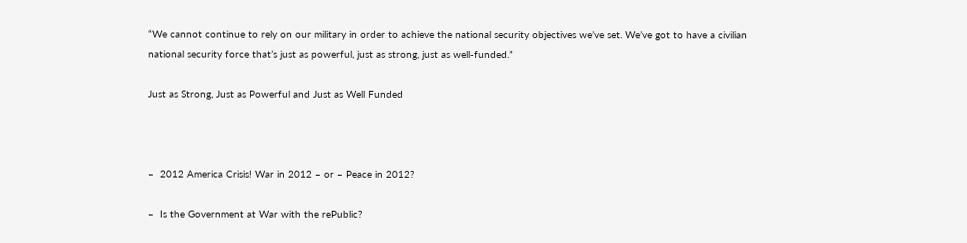“We cannot continue to rely on our military in order to achieve the national security objectives we’ve set. We’ve got to have a civilian national security force that’s just as powerful, just as strong, just as well-funded.”

Just as Strong, Just as Powerful and Just as Well Funded



–  2012 America Crisis! War in 2012 – or – Peace in 2012?

–  Is the Government at War with the rePublic?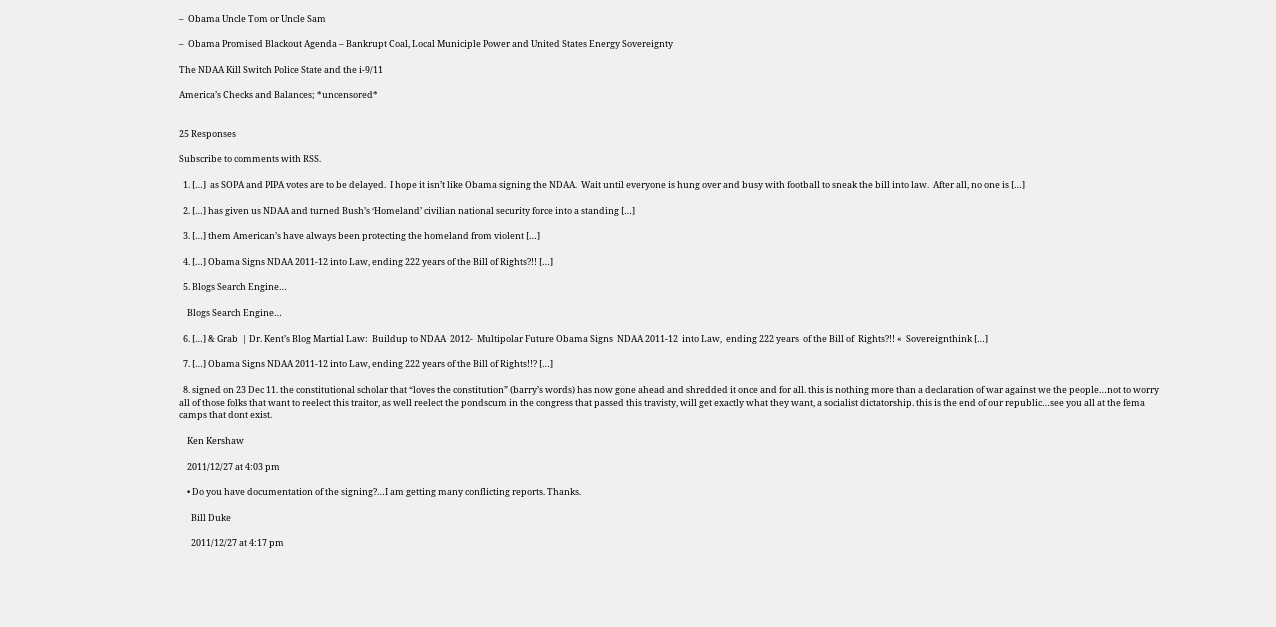–  Obama Uncle Tom or Uncle Sam

–  Obama Promised Blackout Agenda – Bankrupt Coal, Local Municiple Power and United States Energy Sovereignty

The NDAA Kill Switch Police State and the i-9/11

America’s Checks and Balances; *uncensored*


25 Responses

Subscribe to comments with RSS.

  1. […]  as SOPA and PIPA votes are to be delayed.  I hope it isn’t like Obama signing the NDAA.  Wait until everyone is hung over and busy with football to sneak the bill into law.  After all, no one is […]

  2. […] has given us NDAA and turned Bush’s ‘Homeland’ civilian national security force into a standing […]

  3. […] them American’s have always been protecting the homeland from violent […]

  4. […] Obama Signs NDAA 2011-12 into Law, ending 222 years of the Bill of Rights?!! […]

  5. Blogs Search Engine…

    Blogs Search Engine…

  6. […] & Grab  | Dr. Kent’s Blog Martial Law:  Buildup to NDAA  2012-  Multipolar Future Obama Signs  NDAA 2011-12  into Law,  ending 222 years  of the Bill of  Rights?!! «  Sovereignthink […]

  7. […] Obama Signs NDAA 2011-12 into Law, ending 222 years of the Bill of Rights!!? […]

  8. signed on 23 Dec 11. the constitutional scholar that “loves the constitution” (barry’s words) has now gone ahead and shredded it once and for all. this is nothing more than a declaration of war against we the people…not to worry all of those folks that want to reelect this traitor, as well reelect the pondscum in the congress that passed this travisty, will get exactly what they want, a socialist dictatorship. this is the end of our republic…see you all at the fema camps that dont exist.

    Ken Kershaw

    2011/12/27 at 4:03 pm

    • Do you have documentation of the signing?…I am getting many conflicting reports. Thanks.

      Bill Duke

      2011/12/27 at 4:17 pm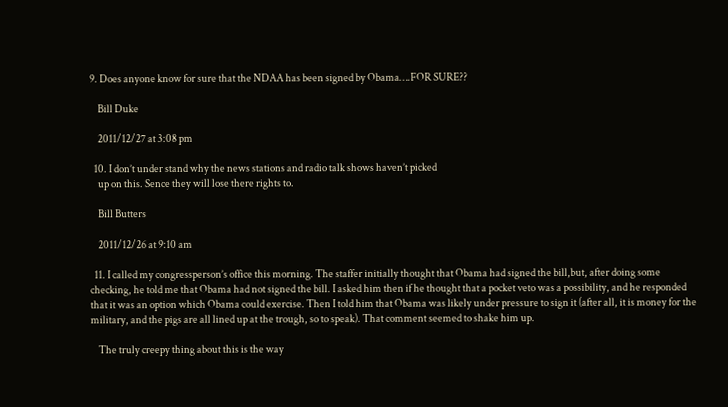9. Does anyone know for sure that the NDAA has been signed by Obama….FOR SURE??

    Bill Duke

    2011/12/27 at 3:08 pm

  10. I don’t under stand why the news stations and radio talk shows haven’t picked
    up on this. Sence they will lose there rights to.

    Bill Butters

    2011/12/26 at 9:10 am

  11. I called my congressperson’s office this morning. The staffer initially thought that Obama had signed the bill,but, after doing some checking, he told me that Obama had not signed the bill. I asked him then if he thought that a pocket veto was a possibility, and he responded that it was an option which Obama could exercise. Then I told him that Obama was likely under pressure to sign it (after all, it is money for the military, and the pigs are all lined up at the trough, so to speak). That comment seemed to shake him up.

    The truly creepy thing about this is the way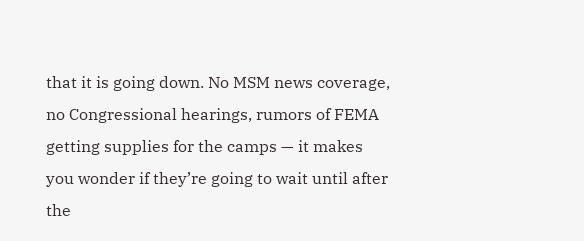that it is going down. No MSM news coverage, no Congressional hearings, rumors of FEMA getting supplies for the camps — it makes you wonder if they’re going to wait until after the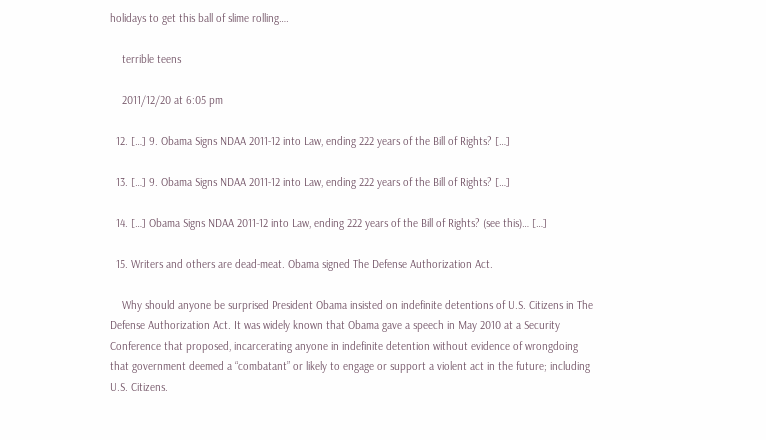holidays to get this ball of slime rolling….

    terrible teens

    2011/12/20 at 6:05 pm

  12. […] 9. Obama Signs NDAA 2011-12 into Law, ending 222 years of the Bill of Rights? […]

  13. […] 9. Obama Signs NDAA 2011-12 into Law, ending 222 years of the Bill of Rights? […]

  14. […] Obama Signs NDAA 2011-12 into Law, ending 222 years of the Bill of Rights? (see this)… […]

  15. Writers and others are dead-meat. Obama signed The Defense Authorization Act.

    Why should anyone be surprised President Obama insisted on indefinite detentions of U.S. Citizens in The Defense Authorization Act. It was widely known that Obama gave a speech in May 2010 at a Security Conference that proposed, incarcerating anyone in indefinite detention without evidence of wrongdoing that government deemed a “combatant” or likely to engage or support a violent act in the future; including U.S. Citizens.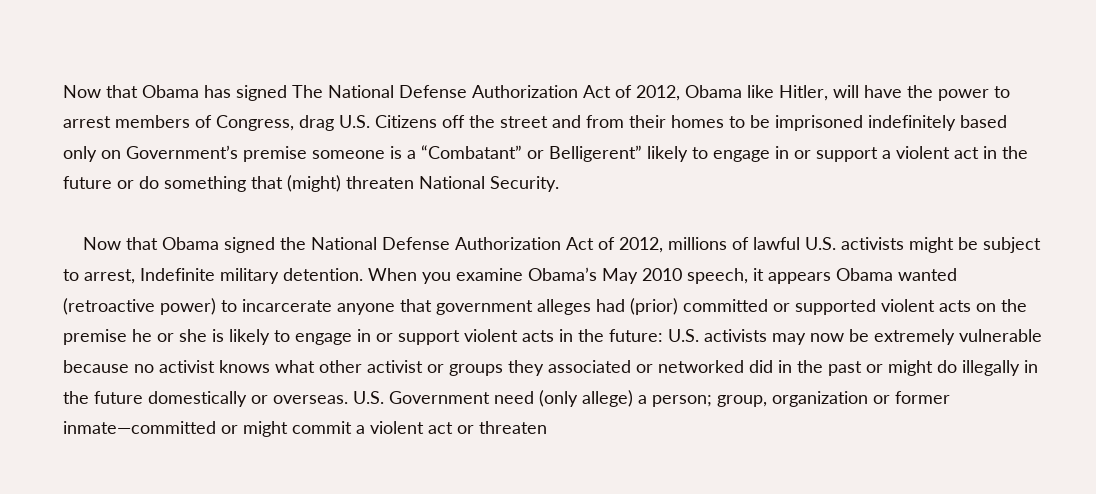Now that Obama has signed The National Defense Authorization Act of 2012, Obama like Hitler, will have the power to arrest members of Congress, drag U.S. Citizens off the street and from their homes to be imprisoned indefinitely based only on Government’s premise someone is a “Combatant” or Belligerent” likely to engage in or support a violent act in the future or do something that (might) threaten National Security.

    Now that Obama signed the National Defense Authorization Act of 2012, millions of lawful U.S. activists might be subject to arrest, Indefinite military detention. When you examine Obama’s May 2010 speech, it appears Obama wanted (retroactive power) to incarcerate anyone that government alleges had (prior) committed or supported violent acts on the premise he or she is likely to engage in or support violent acts in the future: U.S. activists may now be extremely vulnerable because no activist knows what other activist or groups they associated or networked did in the past or might do illegally in the future domestically or overseas. U.S. Government need (only allege) a person; group, organization or former inmate—committed or might commit a violent act or threaten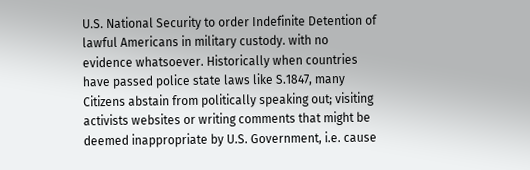U.S. National Security to order Indefinite Detention of lawful Americans in military custody. with no evidence whatsoever. Historically when countries have passed police state laws like S.1847, many Citizens abstain from politically speaking out; visiting activists websites or writing comments that might be deemed inappropriate by U.S. Government, i.e. cause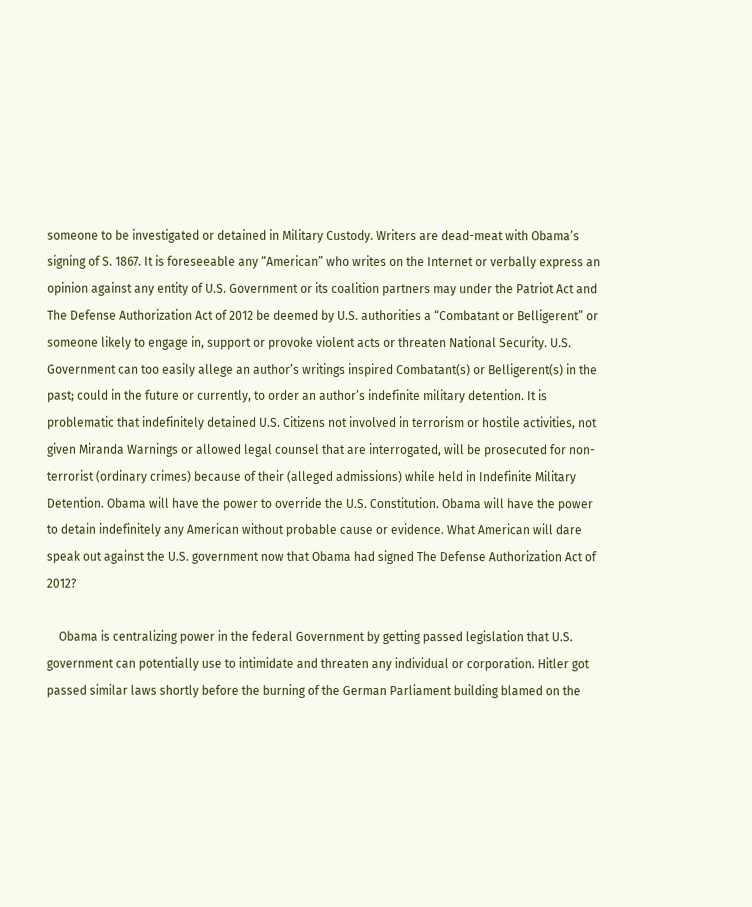someone to be investigated or detained in Military Custody. Writers are dead-meat with Obama’s signing of S. 1867. It is foreseeable any “American” who writes on the Internet or verbally express an opinion against any entity of U.S. Government or its coalition partners may under the Patriot Act and The Defense Authorization Act of 2012 be deemed by U.S. authorities a “Combatant or Belligerent” or someone likely to engage in, support or provoke violent acts or threaten National Security. U.S. Government can too easily allege an author’s writings inspired Combatant(s) or Belligerent(s) in the past; could in the future or currently, to order an author’s indefinite military detention. It is problematic that indefinitely detained U.S. Citizens not involved in terrorism or hostile activities, not given Miranda Warnings or allowed legal counsel that are interrogated, will be prosecuted for non-terrorist (ordinary crimes) because of their (alleged admissions) while held in Indefinite Military Detention. Obama will have the power to override the U.S. Constitution. Obama will have the power to detain indefinitely any American without probable cause or evidence. What American will dare speak out against the U.S. government now that Obama had signed The Defense Authorization Act of 2012?

    Obama is centralizing power in the federal Government by getting passed legislation that U.S. government can potentially use to intimidate and threaten any individual or corporation. Hitler got passed similar laws shortly before the burning of the German Parliament building blamed on the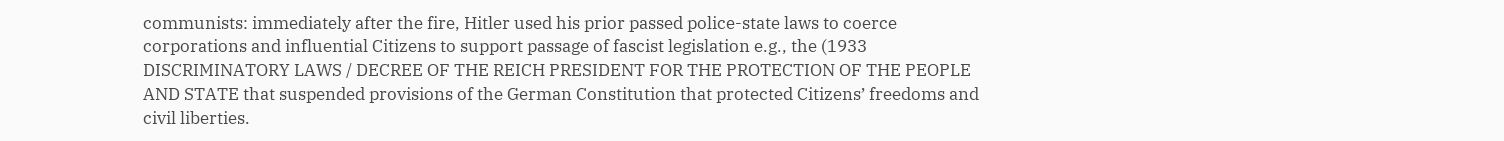communists: immediately after the fire, Hitler used his prior passed police-state laws to coerce corporations and influential Citizens to support passage of fascist legislation e.g., the (1933 DISCRIMINATORY LAWS / DECREE OF THE REICH PRESIDENT FOR THE PROTECTION OF THE PEOPLE AND STATE that suspended provisions of the German Constitution that protected Citizens’ freedoms and civil liberties.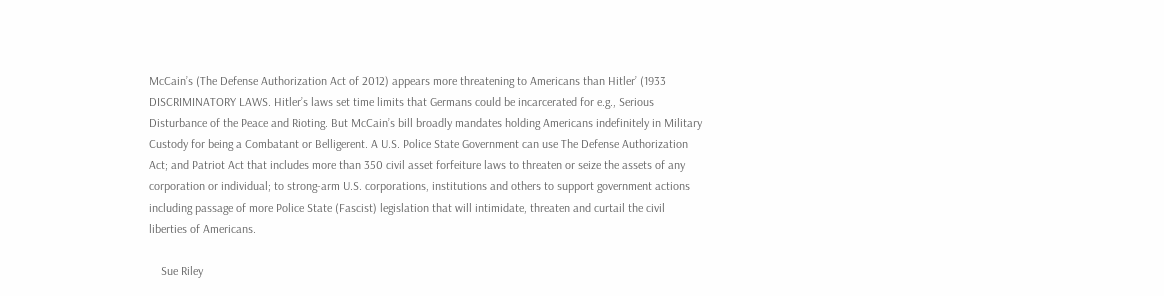McCain’s (The Defense Authorization Act of 2012) appears more threatening to Americans than Hitler’ (1933 DISCRIMINATORY LAWS. Hitler’s laws set time limits that Germans could be incarcerated for e.g., Serious Disturbance of the Peace and Rioting. But McCain’s bill broadly mandates holding Americans indefinitely in Military Custody for being a Combatant or Belligerent. A U.S. Police State Government can use The Defense Authorization Act; and Patriot Act that includes more than 350 civil asset forfeiture laws to threaten or seize the assets of any corporation or individual; to strong-arm U.S. corporations, institutions and others to support government actions including passage of more Police State (Fascist) legislation that will intimidate, threaten and curtail the civil liberties of Americans.

    Sue Riley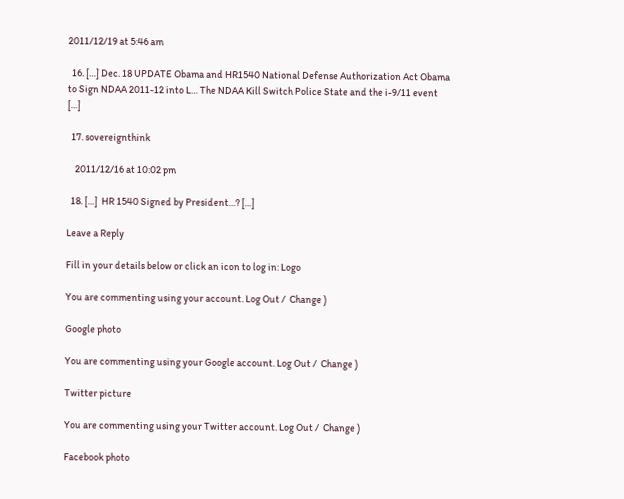2011/12/19 at 5:46 am

  16. […] Dec. 18 UPDATE Obama and HR1540 National Defense Authorization Act Obama to Sign NDAA 2011-12 into L… The NDAA Kill Switch Police State and the i-9/11 event […]

  17. sovereignthink

    2011/12/16 at 10:02 pm

  18. […]  HR 1540 Signed by President…? […]

Leave a Reply

Fill in your details below or click an icon to log in: Logo

You are commenting using your account. Log Out /  Change )

Google photo

You are commenting using your Google account. Log Out /  Change )

Twitter picture

You are commenting using your Twitter account. Log Out /  Change )

Facebook photo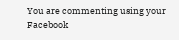You are commenting using your Facebook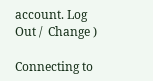account. Log Out /  Change )

Connecting to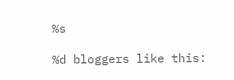%s

%d bloggers like this: